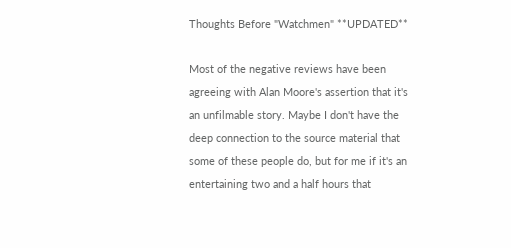Thoughts Before "Watchmen" **UPDATED**

Most of the negative reviews have been agreeing with Alan Moore's assertion that it's an unfilmable story. Maybe I don't have the deep connection to the source material that some of these people do, but for me if it's an entertaining two and a half hours that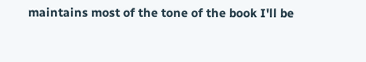maintains most of the tone of the book I'll be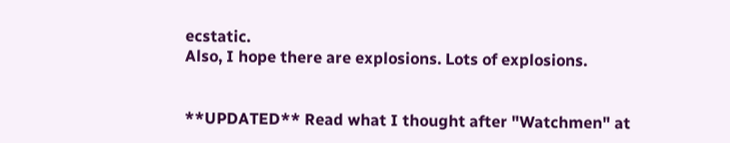ecstatic.
Also, I hope there are explosions. Lots of explosions.


**UPDATED** Read what I thought after "Watchmen" at